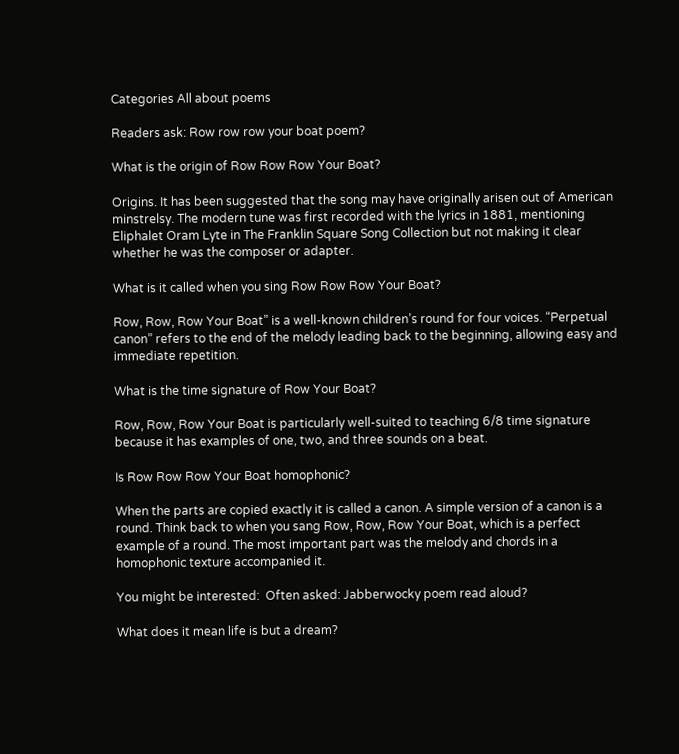Categories All about poems

Readers ask: Row row row your boat poem?

What is the origin of Row Row Row Your Boat?

Origins. It has been suggested that the song may have originally arisen out of American minstrelsy. The modern tune was first recorded with the lyrics in 1881, mentioning Eliphalet Oram Lyte in The Franklin Square Song Collection but not making it clear whether he was the composer or adapter.

What is it called when you sing Row Row Row Your Boat?

Row, Row, Row Your Boat” is a well-known children’s round for four voices. “Perpetual canon” refers to the end of the melody leading back to the beginning, allowing easy and immediate repetition.

What is the time signature of Row Your Boat?

Row, Row, Row Your Boat is particularly well-suited to teaching 6/8 time signature because it has examples of one, two, and three sounds on a beat.

Is Row Row Row Your Boat homophonic?

When the parts are copied exactly it is called a canon. A simple version of a canon is a round. Think back to when you sang Row, Row, Row Your Boat, which is a perfect example of a round. The most important part was the melody and chords in a homophonic texture accompanied it.

You might be interested:  Often asked: Jabberwocky poem read aloud?

What does it mean life is but a dream?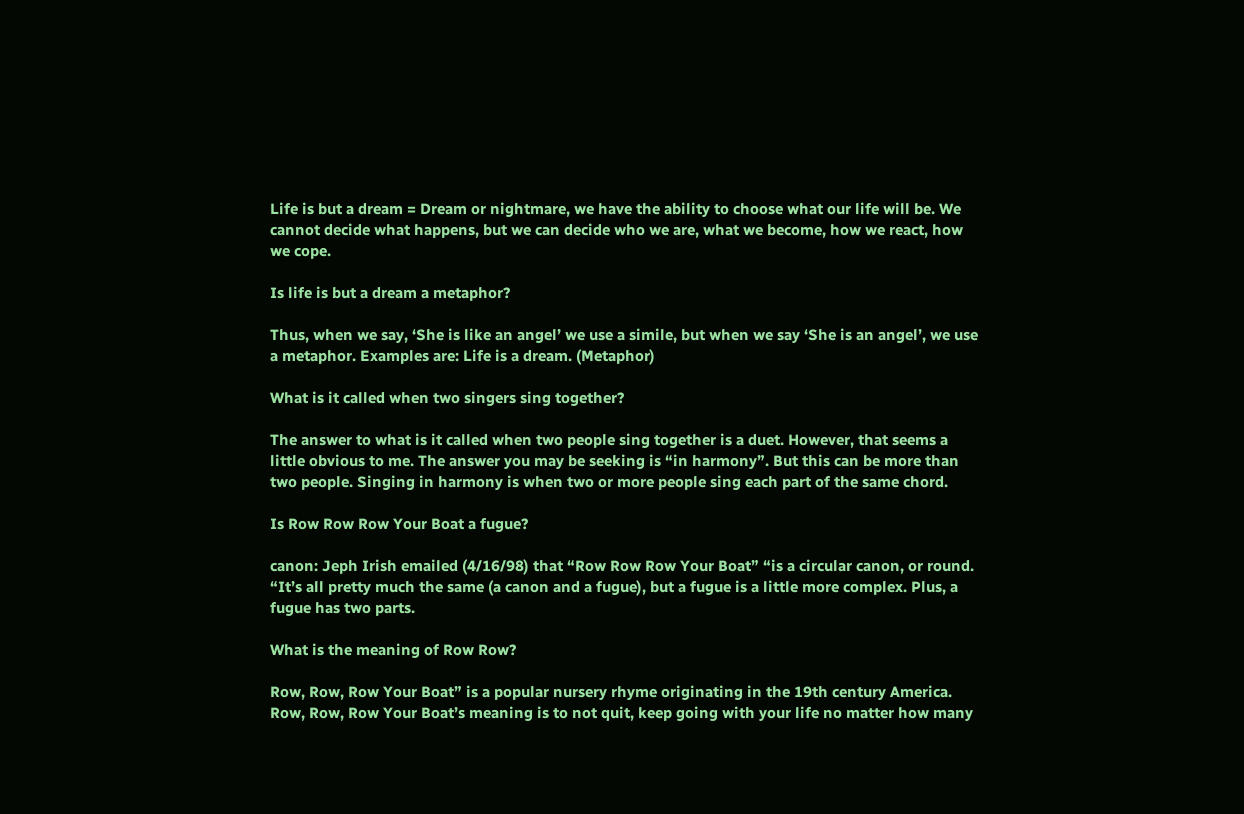Life is but a dream = Dream or nightmare, we have the ability to choose what our life will be. We cannot decide what happens, but we can decide who we are, what we become, how we react, how we cope.

Is life is but a dream a metaphor?

Thus, when we say, ‘She is like an angel’ we use a simile, but when we say ‘She is an angel’, we use a metaphor. Examples are: Life is a dream. (Metaphor)

What is it called when two singers sing together?

The answer to what is it called when two people sing together is a duet. However, that seems a little obvious to me. The answer you may be seeking is “in harmony”. But this can be more than two people. Singing in harmony is when two or more people sing each part of the same chord.

Is Row Row Row Your Boat a fugue?

canon: Jeph Irish emailed (4/16/98) that “Row Row Row Your Boat” “is a circular canon, or round. “It’s all pretty much the same (a canon and a fugue), but a fugue is a little more complex. Plus, a fugue has two parts.

What is the meaning of Row Row?

Row, Row, Row Your Boat” is a popular nursery rhyme originating in the 19th century America. Row, Row, Row Your Boat’s meaning is to not quit, keep going with your life no matter how many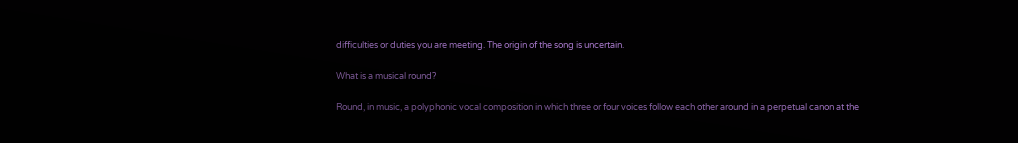difficulties or duties you are meeting. The origin of the song is uncertain.

What is a musical round?

Round, in music, a polyphonic vocal composition in which three or four voices follow each other around in a perpetual canon at the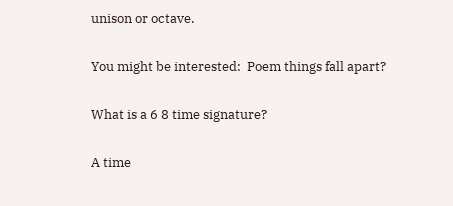unison or octave.

You might be interested:  Poem things fall apart?

What is a 6 8 time signature?

A time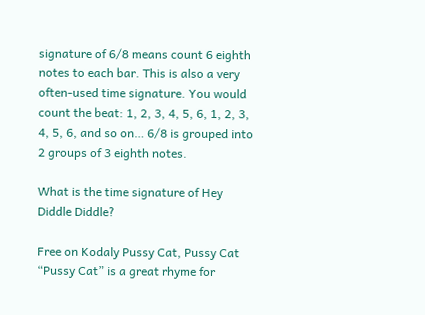signature of 6/8 means count 6 eighth notes to each bar. This is also a very often-used time signature. You would count the beat: 1, 2, 3, 4, 5, 6, 1, 2, 3, 4, 5, 6, and so on… 6/8 is grouped into 2 groups of 3 eighth notes.

What is the time signature of Hey Diddle Diddle?

Free on Kodaly Pussy Cat, Pussy Cat “Pussy Cat” is a great rhyme for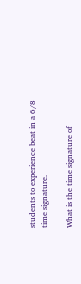students to experience beat in a 6/8 time signature.

What is the time signature of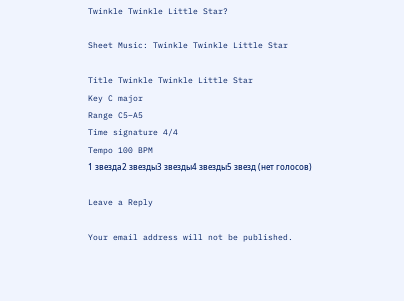Twinkle Twinkle Little Star?

Sheet Music: Twinkle Twinkle Little Star

Title Twinkle Twinkle Little Star
Key C major
Range C5–A5
Time signature 4/4
Tempo 100 BPM
1 звезда2 звезды3 звезды4 звезды5 звезд (нет голосов)

Leave a Reply

Your email address will not be published.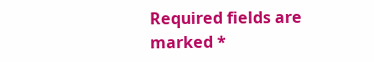Required fields are marked *